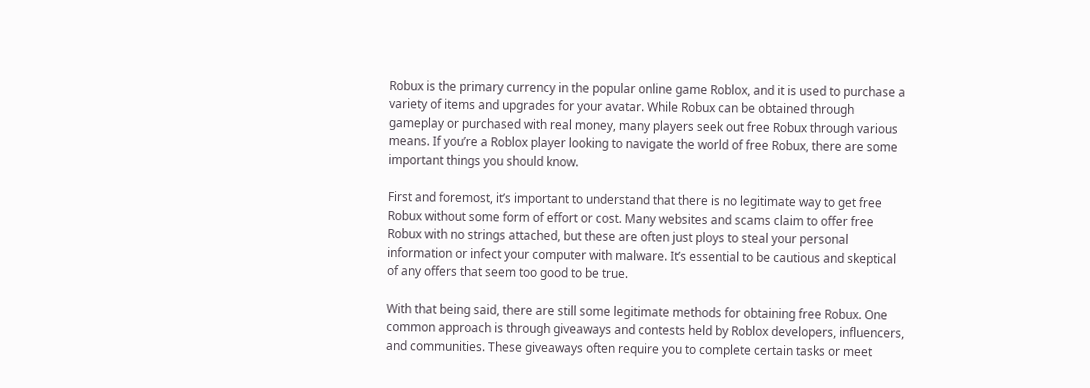Robux is the primary currency in the popular online game Roblox, and it is used to purchase a variety of items and upgrades for your avatar. While Robux can be obtained through gameplay or purchased with real money, many players seek out free Robux through various means. If you’re a Roblox player looking to navigate the world of free Robux, there are some important things you should know.

First and foremost, it’s important to understand that there is no legitimate way to get free Robux without some form of effort or cost. Many websites and scams claim to offer free Robux with no strings attached, but these are often just ploys to steal your personal information or infect your computer with malware. It’s essential to be cautious and skeptical of any offers that seem too good to be true.

With that being said, there are still some legitimate methods for obtaining free Robux. One common approach is through giveaways and contests held by Roblox developers, influencers, and communities. These giveaways often require you to complete certain tasks or meet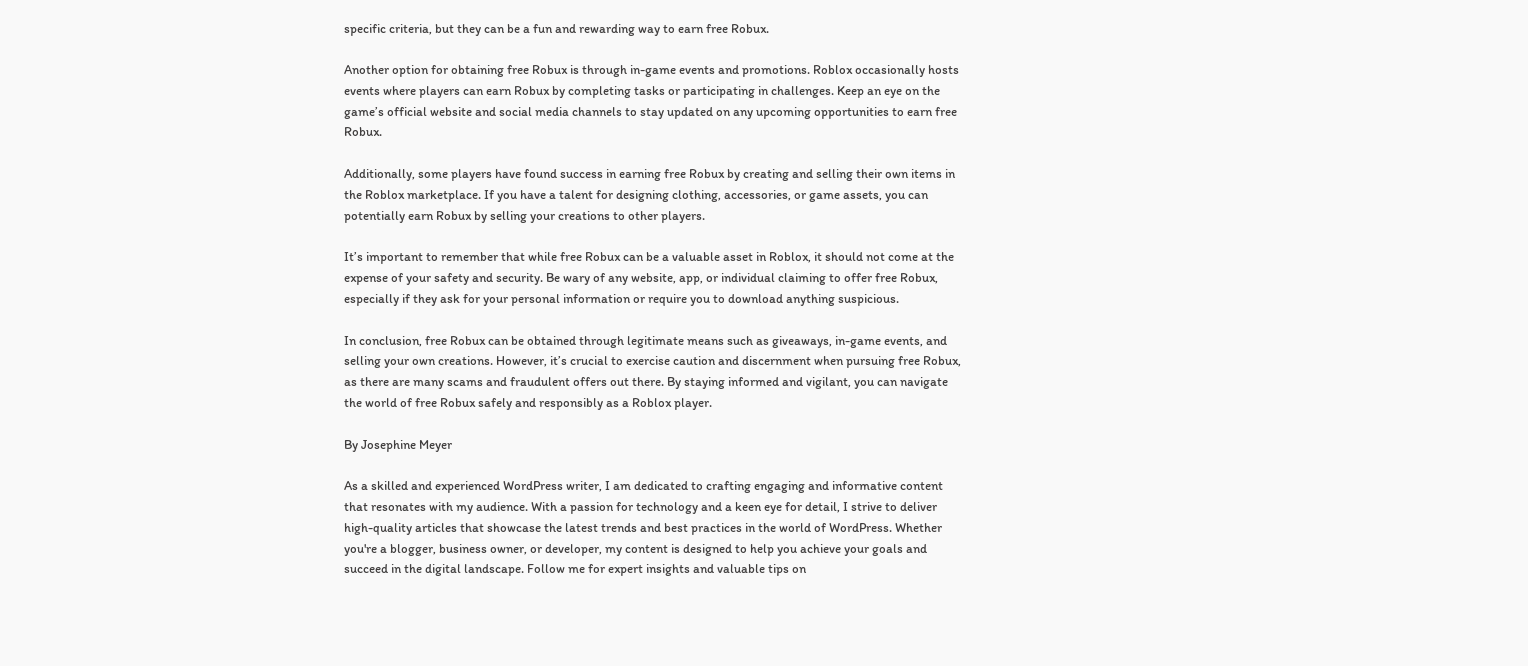specific criteria, but they can be a fun and rewarding way to earn free Robux.

Another option for obtaining free Robux is through in-game events and promotions. Roblox occasionally hosts events where players can earn Robux by completing tasks or participating in challenges. Keep an eye on the game’s official website and social media channels to stay updated on any upcoming opportunities to earn free Robux.

Additionally, some players have found success in earning free Robux by creating and selling their own items in the Roblox marketplace. If you have a talent for designing clothing, accessories, or game assets, you can potentially earn Robux by selling your creations to other players.

It’s important to remember that while free Robux can be a valuable asset in Roblox, it should not come at the expense of your safety and security. Be wary of any website, app, or individual claiming to offer free Robux, especially if they ask for your personal information or require you to download anything suspicious.

In conclusion, free Robux can be obtained through legitimate means such as giveaways, in-game events, and selling your own creations. However, it’s crucial to exercise caution and discernment when pursuing free Robux, as there are many scams and fraudulent offers out there. By staying informed and vigilant, you can navigate the world of free Robux safely and responsibly as a Roblox player.

By Josephine Meyer

As a skilled and experienced WordPress writer, I am dedicated to crafting engaging and informative content that resonates with my audience. With a passion for technology and a keen eye for detail, I strive to deliver high-quality articles that showcase the latest trends and best practices in the world of WordPress. Whether you're a blogger, business owner, or developer, my content is designed to help you achieve your goals and succeed in the digital landscape. Follow me for expert insights and valuable tips on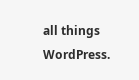all things WordPress.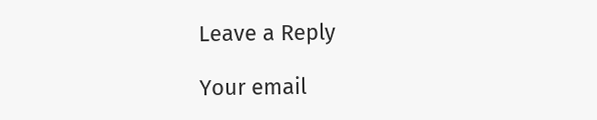Leave a Reply

Your email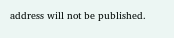address will not be published.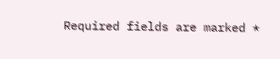Required fields are marked *